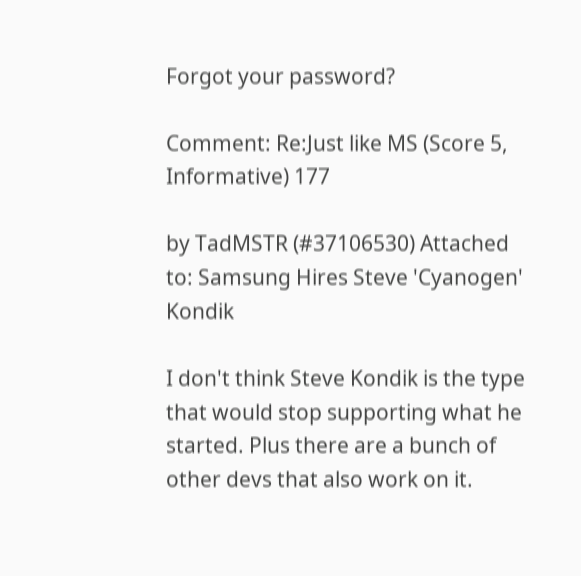Forgot your password?

Comment: Re:Just like MS (Score 5, Informative) 177

by TadMSTR (#37106530) Attached to: Samsung Hires Steve 'Cyanogen' Kondik

I don't think Steve Kondik is the type that would stop supporting what he started. Plus there are a bunch of other devs that also work on it.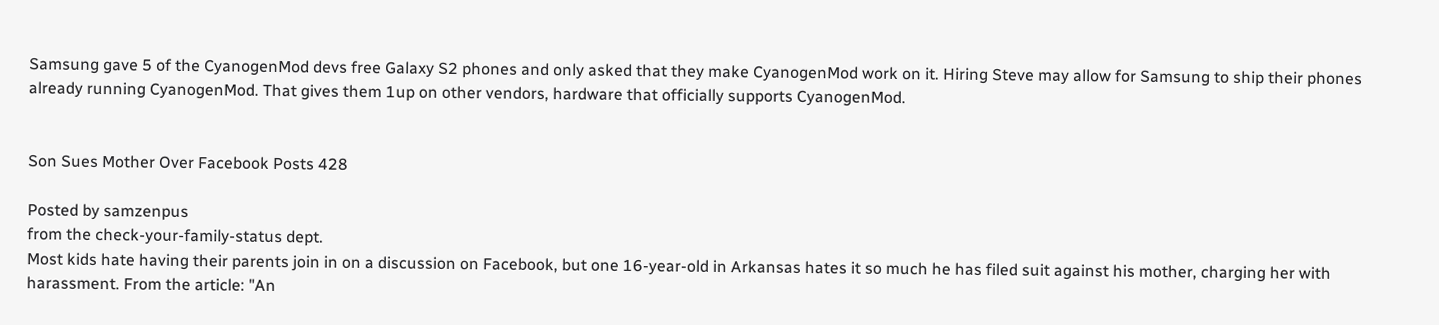Samsung gave 5 of the CyanogenMod devs free Galaxy S2 phones and only asked that they make CyanogenMod work on it. Hiring Steve may allow for Samsung to ship their phones already running CyanogenMod. That gives them 1up on other vendors, hardware that officially supports CyanogenMod.


Son Sues Mother Over Facebook Posts 428

Posted by samzenpus
from the check-your-family-status dept.
Most kids hate having their parents join in on a discussion on Facebook, but one 16-year-old in Arkansas hates it so much he has filed suit against his mother, charging her with harassment. From the article: "An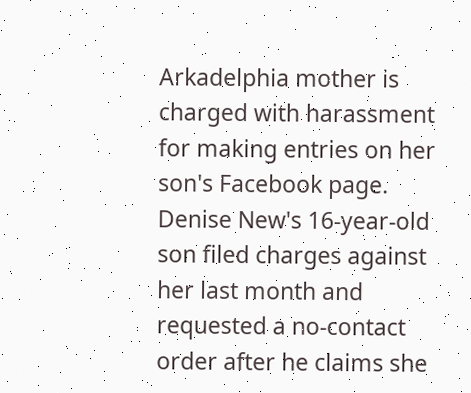Arkadelphia mother is charged with harassment for making entries on her son's Facebook page. Denise New's 16-year-old son filed charges against her last month and requested a no-contact order after he claims she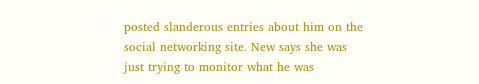posted slanderous entries about him on the social networking site. New says she was just trying to monitor what he was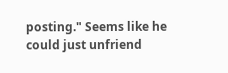posting." Seems like he could just unfriend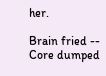her.

Brain fried -- Core dumped